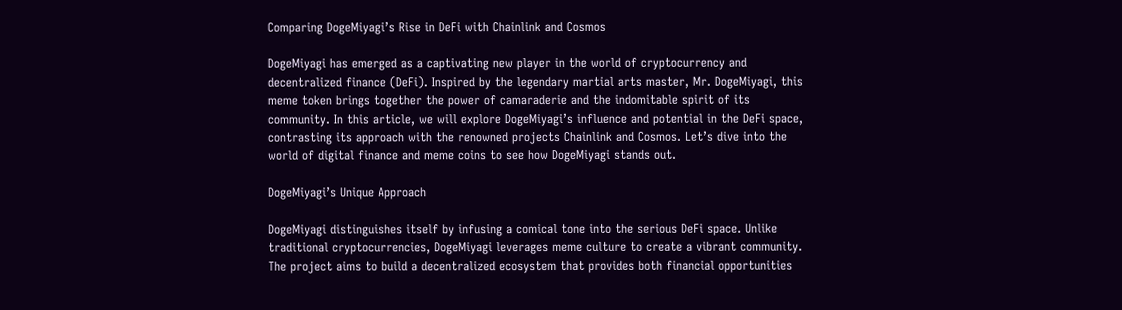Comparing DogeMiyagi’s Rise in DeFi with Chainlink and Cosmos

DogeMiyagi has emerged as a captivating new player in the world of cryptocurrency and decentralized finance (DeFi). Inspired by the legendary martial arts master, Mr. DogeMiyagi, this meme token brings together the power of camaraderie and the indomitable spirit of its community. In this article, we will explore DogeMiyagi’s influence and potential in the DeFi space, contrasting its approach with the renowned projects Chainlink and Cosmos. Let’s dive into the world of digital finance and meme coins to see how DogeMiyagi stands out.

DogeMiyagi’s Unique Approach

DogeMiyagi distinguishes itself by infusing a comical tone into the serious DeFi space. Unlike traditional cryptocurrencies, DogeMiyagi leverages meme culture to create a vibrant community. The project aims to build a decentralized ecosystem that provides both financial opportunities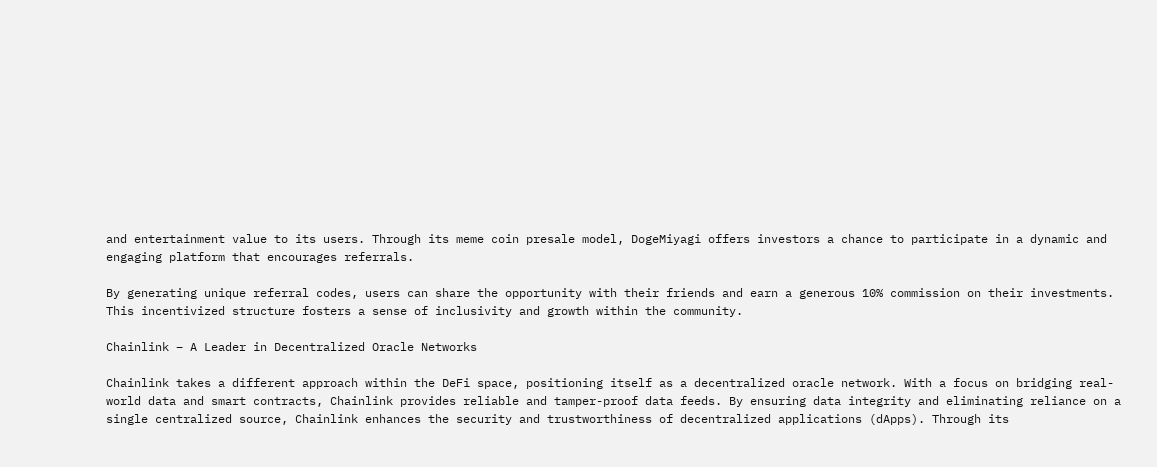and entertainment value to its users. Through its meme coin presale model, DogeMiyagi offers investors a chance to participate in a dynamic and engaging platform that encourages referrals.

By generating unique referral codes, users can share the opportunity with their friends and earn a generous 10% commission on their investments. This incentivized structure fosters a sense of inclusivity and growth within the community.

Chainlink – A Leader in Decentralized Oracle Networks

Chainlink takes a different approach within the DeFi space, positioning itself as a decentralized oracle network. With a focus on bridging real-world data and smart contracts, Chainlink provides reliable and tamper-proof data feeds. By ensuring data integrity and eliminating reliance on a single centralized source, Chainlink enhances the security and trustworthiness of decentralized applications (dApps). Through its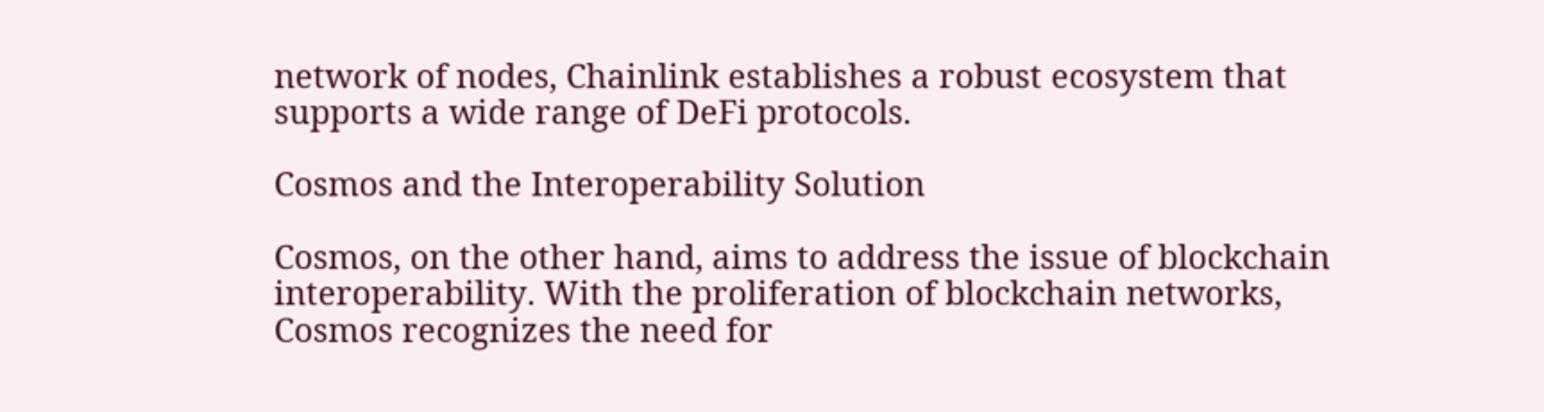network of nodes, Chainlink establishes a robust ecosystem that supports a wide range of DeFi protocols.

Cosmos and the Interoperability Solution

Cosmos, on the other hand, aims to address the issue of blockchain interoperability. With the proliferation of blockchain networks, Cosmos recognizes the need for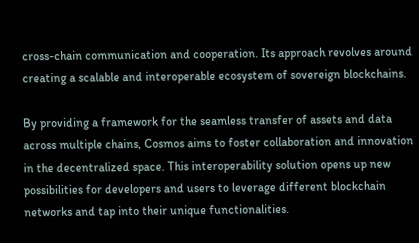cross-chain communication and cooperation. Its approach revolves around creating a scalable and interoperable ecosystem of sovereign blockchains.

By providing a framework for the seamless transfer of assets and data across multiple chains, Cosmos aims to foster collaboration and innovation in the decentralized space. This interoperability solution opens up new possibilities for developers and users to leverage different blockchain networks and tap into their unique functionalities.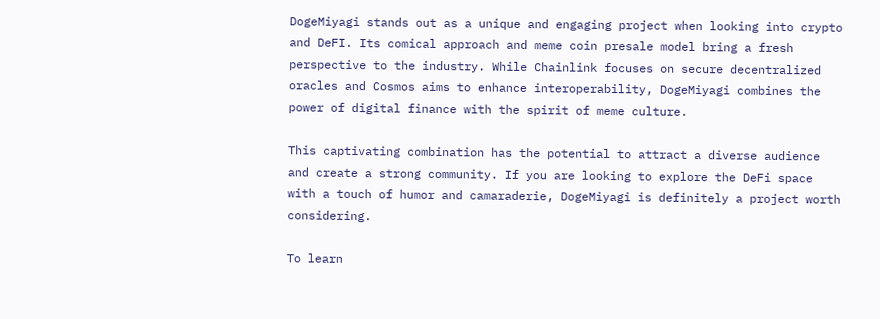DogeMiyagi stands out as a unique and engaging project when looking into crypto and DeFI. Its comical approach and meme coin presale model bring a fresh perspective to the industry. While Chainlink focuses on secure decentralized oracles and Cosmos aims to enhance interoperability, DogeMiyagi combines the power of digital finance with the spirit of meme culture.

This captivating combination has the potential to attract a diverse audience and create a strong community. If you are looking to explore the DeFi space with a touch of humor and camaraderie, DogeMiyagi is definitely a project worth considering.

To learn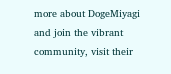more about DogeMiyagi and join the vibrant community, visit their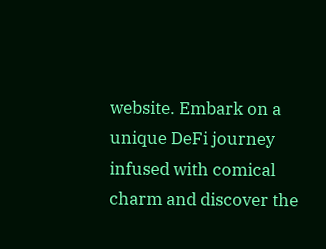website. Embark on a unique DeFi journey infused with comical charm and discover the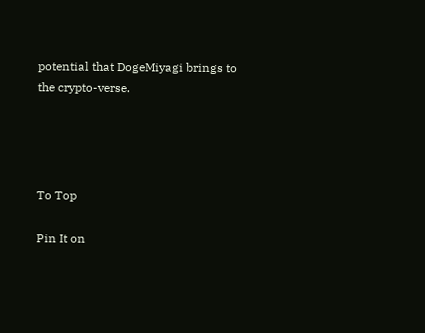potential that DogeMiyagi brings to the crypto-verse.




To Top

Pin It on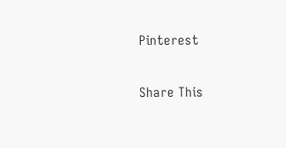Pinterest

Share This